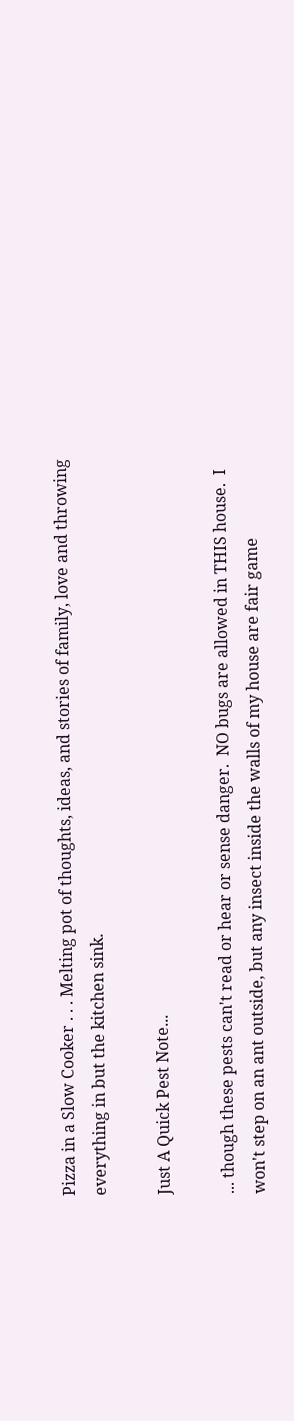Pizza in a Slow Cooker . . . Melting pot of thoughts, ideas, and stories of family, love and throwing everything in but the kitchen sink.

Just A Quick Pest Note...

... though these pests can't read or hear or sense danger.  NO bugs are allowed in THIS house.  I won't step on an ant outside, but any insect inside the walls of my house are fair game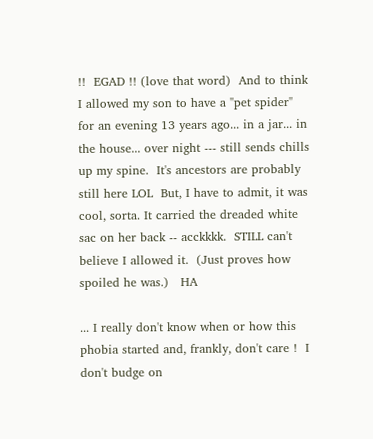!!  EGAD !! (love that word)  And to think I allowed my son to have a "pet spider" for an evening 13 years ago... in a jar... in the house... over night --- still sends chills up my spine.  It's ancestors are probably still here LOL  But, I have to admit, it was cool, sorta. It carried the dreaded white sac on her back -- acckkkk.  STILL can't believe I allowed it.  (Just proves how spoiled he was.)   HA

... I really don't know when or how this phobia started and, frankly, don't care !  I don't budge on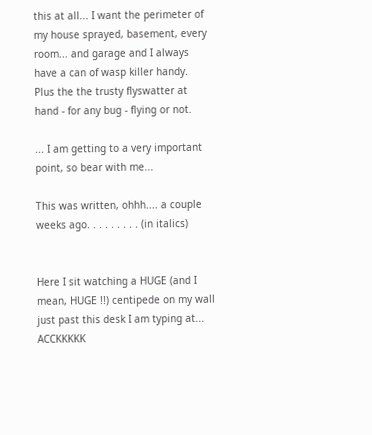this at all... I want the perimeter of my house sprayed, basement, every room... and garage and I always have a can of wasp killer handy.  Plus the the trusty flyswatter at hand - for any bug - flying or not.

... I am getting to a very important point, so bear with me...

This was written, ohhh.... a couple weeks ago. . . . . . . . . (in italics)


Here I sit watching a HUGE (and I mean, HUGE !!) centipede on my wall just past this desk I am typing at... ACCKKKKK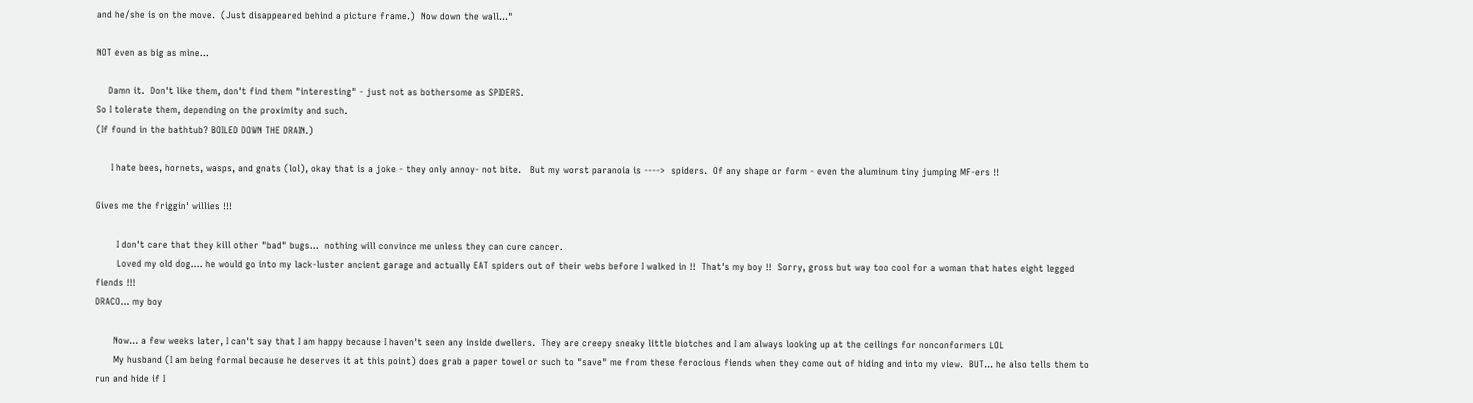and he/she is on the move.  (Just disappeared behind a picture frame.)  Now down the wall..."

NOT even as big as mine...

    Damn it.  Don't like them, don't find them "interesting" - just not as bothersome as SPIDERS.
So I tolerate them, depending on the proximity and such.
(If found in the bathtub? BOILED DOWN THE DRAIN.)

     I hate bees, hornets, wasps, and gnats (lol), okay that is a joke - they only annoy- not bite.   But my worst paranoia is ---->  spiders.  Of any shape or form - even the aluminum tiny jumping MF-ers !!

Gives me the friggin' willies !!!

       I don't care that they kill other "bad" bugs...  nothing will convince me unless they can cure cancer.
       Loved my old dog.... he would go into my lack-luster ancient garage and actually EAT spiders out of their webs before I walked in !!  That's my boy !!  Sorry, gross but way too cool for a woman that hates eight legged fiends !!!
DRACO... my boy

      Now... a few weeks later, I can't say that I am happy because I haven't seen any inside dwellers.  They are creepy sneaky little biotches and I am always looking up at the ceilings for nonconformers LOL
      My husband (I am being formal because he deserves it at this point) does grab a paper towel or such to "save" me from these ferocious fiends when they come out of hiding and into my view.  BUT... he also tells them to run and hide if I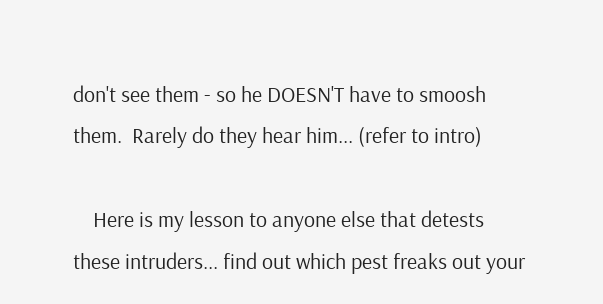don't see them - so he DOESN'T have to smoosh them.  Rarely do they hear him... (refer to intro)

    Here is my lesson to anyone else that detests these intruders... find out which pest freaks out your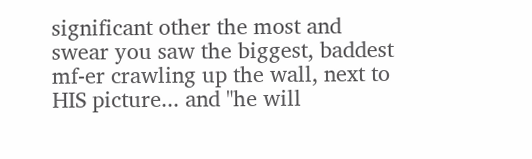significant other the most and swear you saw the biggest, baddest mf-er crawling up the wall, next to HIS picture... and "he will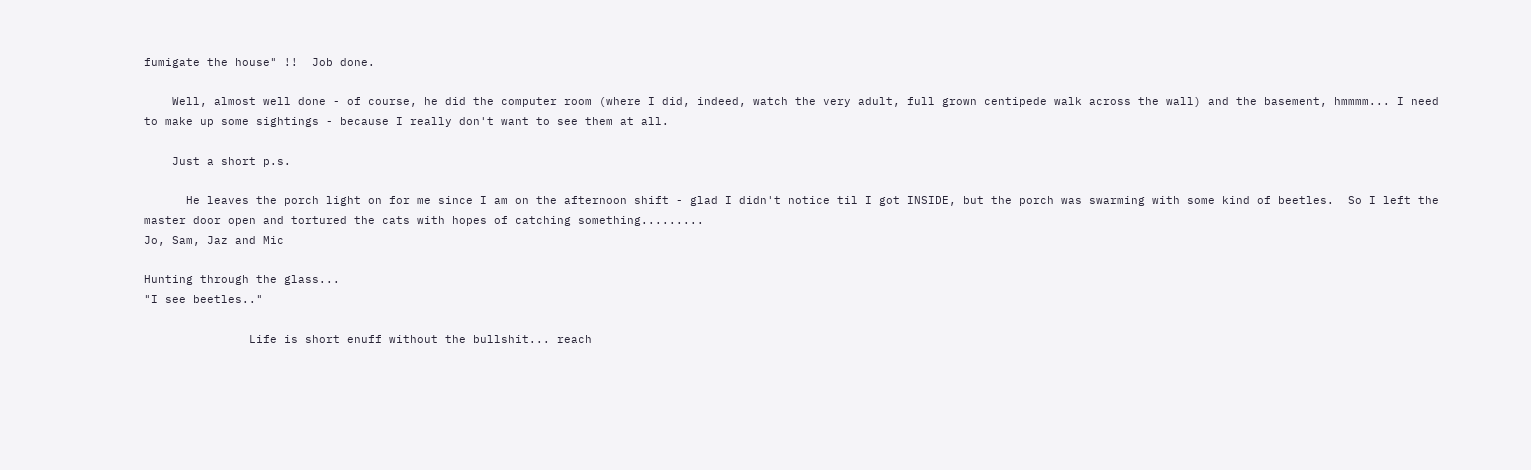fumigate the house" !!  Job done.

    Well, almost well done - of course, he did the computer room (where I did, indeed, watch the very adult, full grown centipede walk across the wall) and the basement, hmmmm... I need to make up some sightings - because I really don't want to see them at all.

    Just a short p.s.

      He leaves the porch light on for me since I am on the afternoon shift - glad I didn't notice til I got INSIDE, but the porch was swarming with some kind of beetles.  So I left the master door open and tortured the cats with hopes of catching something.........
Jo, Sam, Jaz and Mic

Hunting through the glass...
"I see beetles.."

               Life is short enuff without the bullshit... reach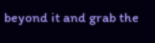beyond it and grab the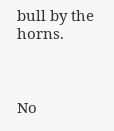bull by the horns.



No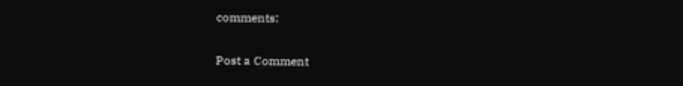comments:

Post a Comment